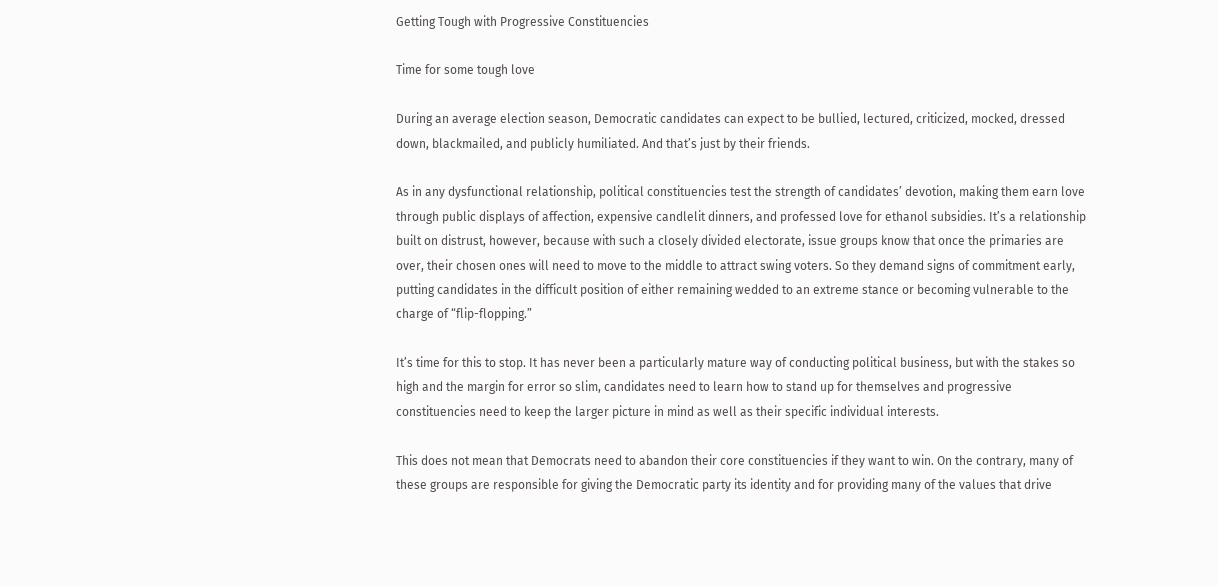Getting Tough with Progressive Constituencies

Time for some tough love

During an average election season, Democratic candidates can expect to be bullied, lectured, criticized, mocked, dressed down, blackmailed, and publicly humiliated. And that’s just by their friends.

As in any dysfunctional relationship, political constituencies test the strength of candidates’ devotion, making them earn love through public displays of affection, expensive candlelit dinners, and professed love for ethanol subsidies. It’s a relationship built on distrust, however, because with such a closely divided electorate, issue groups know that once the primaries are over, their chosen ones will need to move to the middle to attract swing voters. So they demand signs of commitment early, putting candidates in the difficult position of either remaining wedded to an extreme stance or becoming vulnerable to the charge of “flip-flopping.”

It’s time for this to stop. It has never been a particularly mature way of conducting political business, but with the stakes so high and the margin for error so slim, candidates need to learn how to stand up for themselves and progressive constituencies need to keep the larger picture in mind as well as their specific individual interests.

This does not mean that Democrats need to abandon their core constituencies if they want to win. On the contrary, many of these groups are responsible for giving the Democratic party its identity and for providing many of the values that drive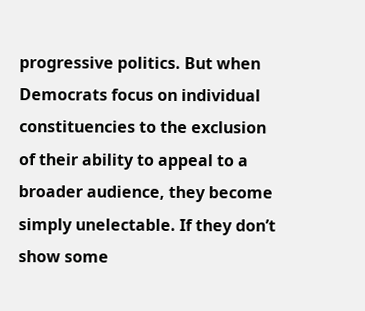progressive politics. But when Democrats focus on individual constituencies to the exclusion of their ability to appeal to a broader audience, they become simply unelectable. If they don’t show some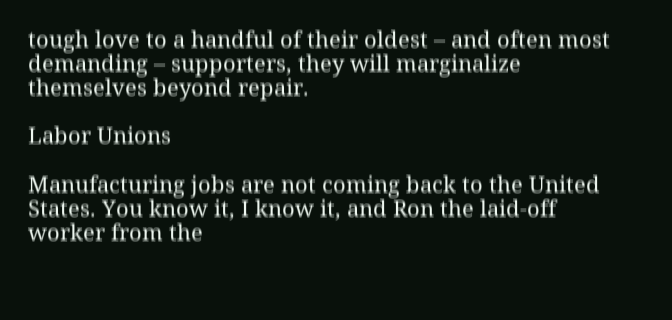tough love to a handful of their oldest – and often most demanding – supporters, they will marginalize themselves beyond repair.

Labor Unions

Manufacturing jobs are not coming back to the United States. You know it, I know it, and Ron the laid-off worker from the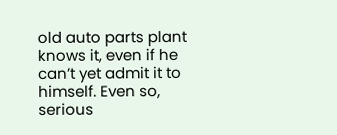old auto parts plant knows it, even if he can’t yet admit it to himself. Even so, serious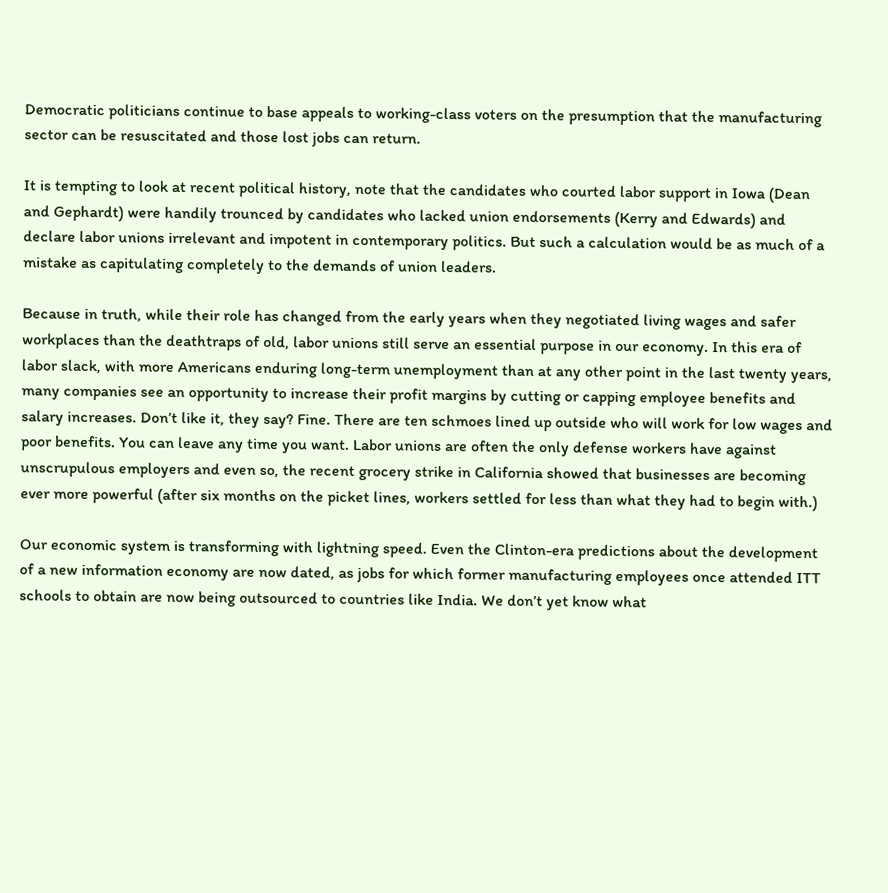Democratic politicians continue to base appeals to working-class voters on the presumption that the manufacturing sector can be resuscitated and those lost jobs can return.

It is tempting to look at recent political history, note that the candidates who courted labor support in Iowa (Dean and Gephardt) were handily trounced by candidates who lacked union endorsements (Kerry and Edwards) and declare labor unions irrelevant and impotent in contemporary politics. But such a calculation would be as much of a mistake as capitulating completely to the demands of union leaders.

Because in truth, while their role has changed from the early years when they negotiated living wages and safer workplaces than the deathtraps of old, labor unions still serve an essential purpose in our economy. In this era of labor slack, with more Americans enduring long-term unemployment than at any other point in the last twenty years, many companies see an opportunity to increase their profit margins by cutting or capping employee benefits and salary increases. Don’t like it, they say? Fine. There are ten schmoes lined up outside who will work for low wages and poor benefits. You can leave any time you want. Labor unions are often the only defense workers have against unscrupulous employers and even so, the recent grocery strike in California showed that businesses are becoming ever more powerful (after six months on the picket lines, workers settled for less than what they had to begin with.)

Our economic system is transforming with lightning speed. Even the Clinton-era predictions about the development of a new information economy are now dated, as jobs for which former manufacturing employees once attended ITT schools to obtain are now being outsourced to countries like India. We don’t yet know what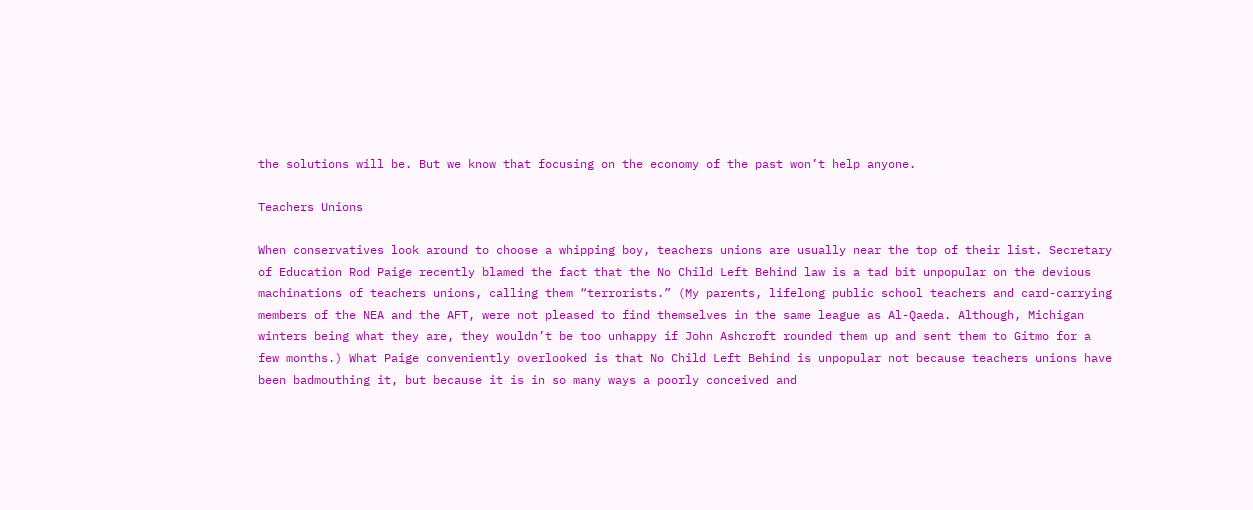the solutions will be. But we know that focusing on the economy of the past won’t help anyone.

Teachers Unions

When conservatives look around to choose a whipping boy, teachers unions are usually near the top of their list. Secretary of Education Rod Paige recently blamed the fact that the No Child Left Behind law is a tad bit unpopular on the devious machinations of teachers unions, calling them “terrorists.” (My parents, lifelong public school teachers and card-carrying members of the NEA and the AFT, were not pleased to find themselves in the same league as Al-Qaeda. Although, Michigan winters being what they are, they wouldn’t be too unhappy if John Ashcroft rounded them up and sent them to Gitmo for a few months.) What Paige conveniently overlooked is that No Child Left Behind is unpopular not because teachers unions have been badmouthing it, but because it is in so many ways a poorly conceived and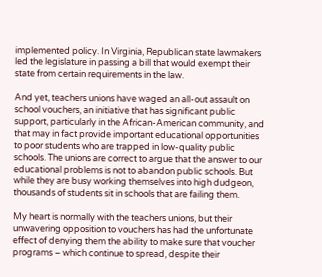implemented policy. In Virginia, Republican state lawmakers led the legislature in passing a bill that would exempt their state from certain requirements in the law.

And yet, teachers unions have waged an all-out assault on school vouchers, an initiative that has significant public support, particularly in the African-American community, and that may in fact provide important educational opportunities to poor students who are trapped in low-quality public schools. The unions are correct to argue that the answer to our educational problems is not to abandon public schools. But while they are busy working themselves into high dudgeon, thousands of students sit in schools that are failing them.

My heart is normally with the teachers unions, but their unwavering opposition to vouchers has had the unfortunate effect of denying them the ability to make sure that voucher programs – which continue to spread, despite their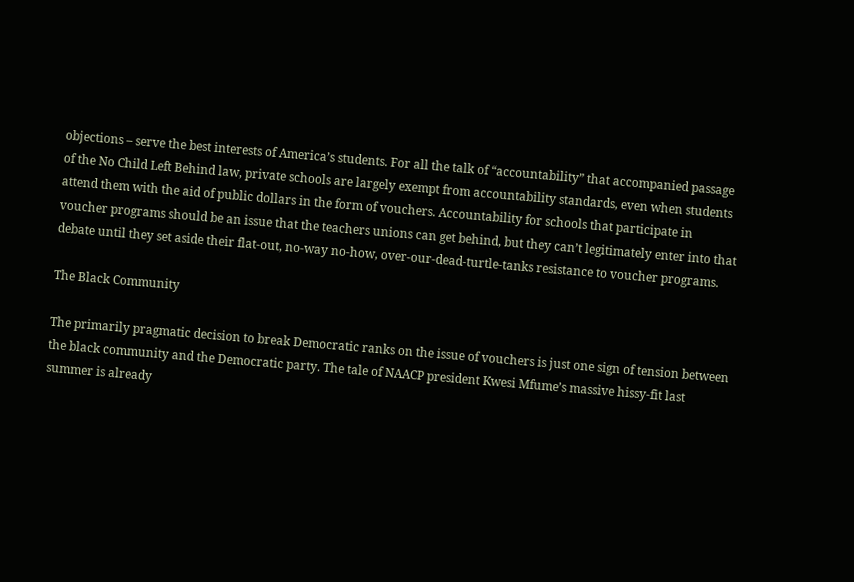objections – serve the best interests of America’s students. For all the talk of “accountability” that accompanied passage of the No Child Left Behind law, private schools are largely exempt from accountability standards, even when students attend them with the aid of public dollars in the form of vouchers. Accountability for schools that participate in voucher programs should be an issue that the teachers unions can get behind, but they can’t legitimately enter into that debate until they set aside their flat-out, no-way no-how, over-our-dead-turtle-tanks resistance to voucher programs.

The Black Community

The primarily pragmatic decision to break Democratic ranks on the issue of vouchers is just one sign of tension between the black community and the Democratic party. The tale of NAACP president Kwesi Mfume’s massive hissy-fit last summer is already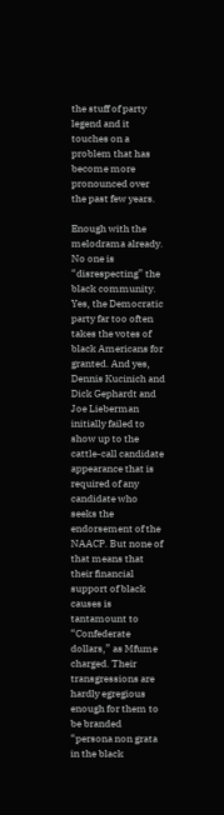the stuff of party legend and it touches on a problem that has become more pronounced over the past few years.

Enough with the melodrama already. No one is “disrespecting” the black community. Yes, the Democratic party far too often takes the votes of black Americans for granted. And yes, Dennis Kucinich and Dick Gephardt and Joe Lieberman initially failed to show up to the cattle-call candidate appearance that is required of any candidate who seeks the endorsement of the NAACP. But none of that means that their financial support of black causes is tantamount to “Confederate dollars,” as Mfume charged. Their transgressions are hardly egregious enough for them to be branded “persona non grata in the black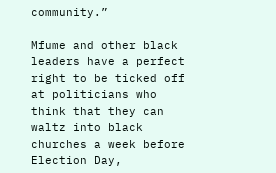community.”

Mfume and other black leaders have a perfect right to be ticked off at politicians who think that they can waltz into black churches a week before Election Day,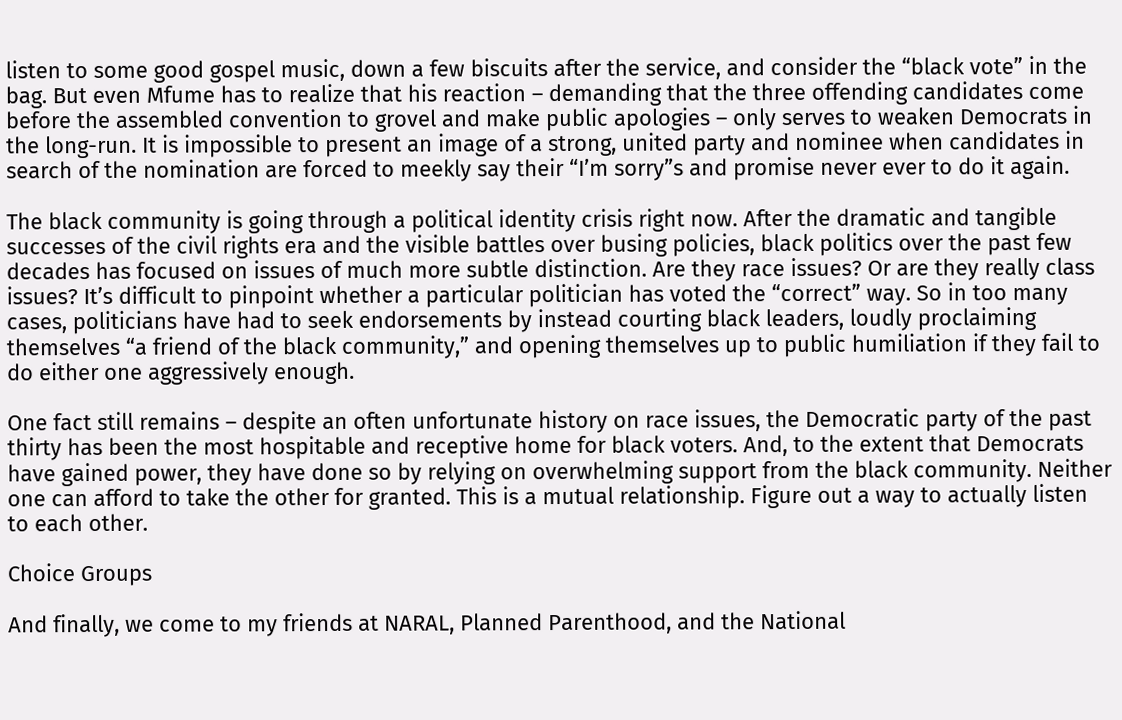listen to some good gospel music, down a few biscuits after the service, and consider the “black vote” in the bag. But even Mfume has to realize that his reaction – demanding that the three offending candidates come before the assembled convention to grovel and make public apologies – only serves to weaken Democrats in the long-run. It is impossible to present an image of a strong, united party and nominee when candidates in search of the nomination are forced to meekly say their “I’m sorry”s and promise never ever to do it again.

The black community is going through a political identity crisis right now. After the dramatic and tangible successes of the civil rights era and the visible battles over busing policies, black politics over the past few decades has focused on issues of much more subtle distinction. Are they race issues? Or are they really class issues? It’s difficult to pinpoint whether a particular politician has voted the “correct” way. So in too many cases, politicians have had to seek endorsements by instead courting black leaders, loudly proclaiming themselves “a friend of the black community,” and opening themselves up to public humiliation if they fail to do either one aggressively enough.

One fact still remains – despite an often unfortunate history on race issues, the Democratic party of the past thirty has been the most hospitable and receptive home for black voters. And, to the extent that Democrats have gained power, they have done so by relying on overwhelming support from the black community. Neither one can afford to take the other for granted. This is a mutual relationship. Figure out a way to actually listen to each other.

Choice Groups

And finally, we come to my friends at NARAL, Planned Parenthood, and the National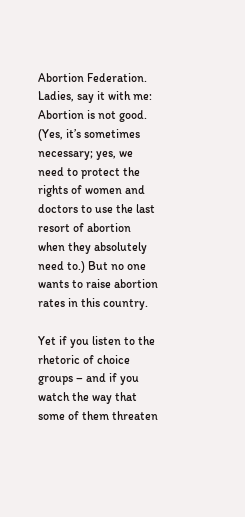Abortion Federation. Ladies, say it with me: Abortion is not good. (Yes, it’s sometimes necessary; yes, we need to protect the rights of women and doctors to use the last resort of abortion when they absolutely need to.) But no one wants to raise abortion rates in this country.

Yet if you listen to the rhetoric of choice groups – and if you watch the way that some of them threaten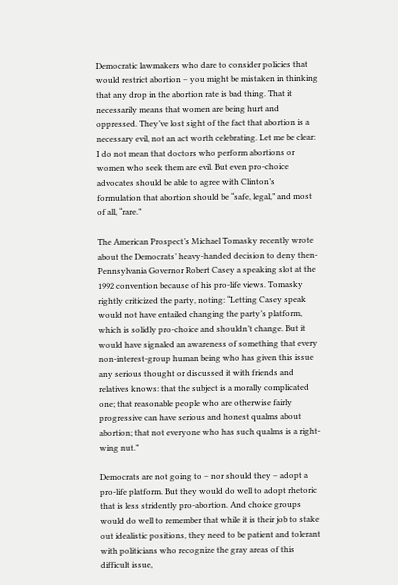Democratic lawmakers who dare to consider policies that would restrict abortion – you might be mistaken in thinking that any drop in the abortion rate is bad thing. That it necessarily means that women are being hurt and oppressed. They’ve lost sight of the fact that abortion is a necessary evil, not an act worth celebrating. Let me be clear: I do not mean that doctors who perform abortions or women who seek them are evil. But even pro-choice advocates should be able to agree with Clinton’s formulation that abortion should be “safe, legal,” and most of all, “rare.”

The American Prospect’s Michael Tomasky recently wrote about the Democrats’ heavy-handed decision to deny then-Pennsylvania Governor Robert Casey a speaking slot at the 1992 convention because of his pro-life views. Tomasky rightly criticized the party, noting: “Letting Casey speak would not have entailed changing the party’s platform, which is solidly pro-choice and shouldn’t change. But it would have signaled an awareness of something that every non-interest-group human being who has given this issue any serious thought or discussed it with friends and relatives knows: that the subject is a morally complicated one; that reasonable people who are otherwise fairly progressive can have serious and honest qualms about abortion; that not everyone who has such qualms is a right-wing nut.”

Democrats are not going to – nor should they – adopt a pro-life platform. But they would do well to adopt rhetoric that is less stridently pro-abortion. And choice groups would do well to remember that while it is their job to stake out idealistic positions, they need to be patient and tolerant with politicians who recognize the gray areas of this difficult issue,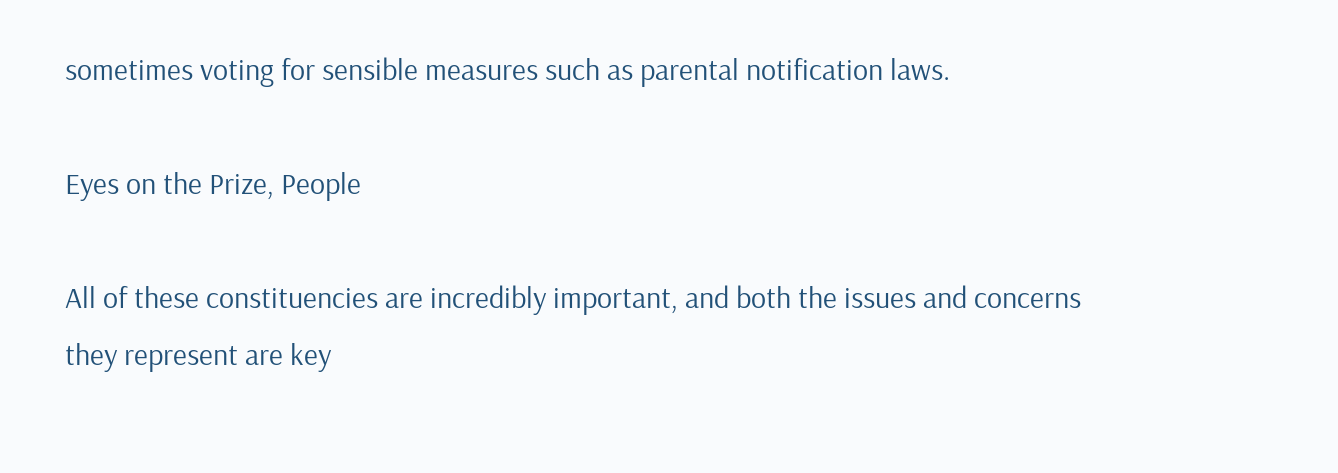sometimes voting for sensible measures such as parental notification laws.

Eyes on the Prize, People

All of these constituencies are incredibly important, and both the issues and concerns they represent are key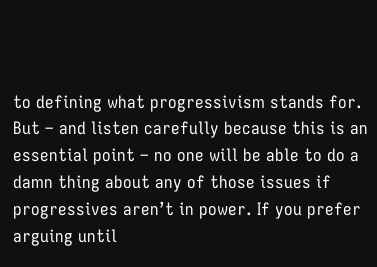to defining what progressivism stands for. But – and listen carefully because this is an essential point – no one will be able to do a damn thing about any of those issues if progressives aren’t in power. If you prefer arguing until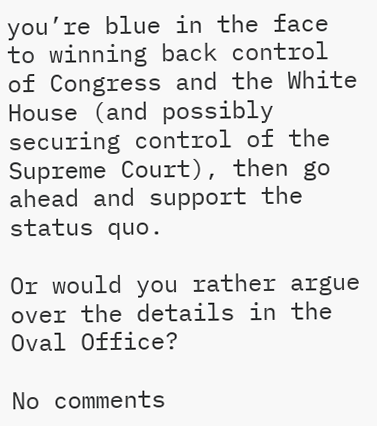you’re blue in the face to winning back control of Congress and the White House (and possibly securing control of the Supreme Court), then go ahead and support the status quo.

Or would you rather argue over the details in the Oval Office?

No comments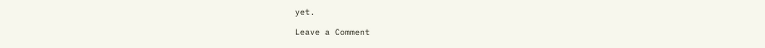yet.

Leave a Comment